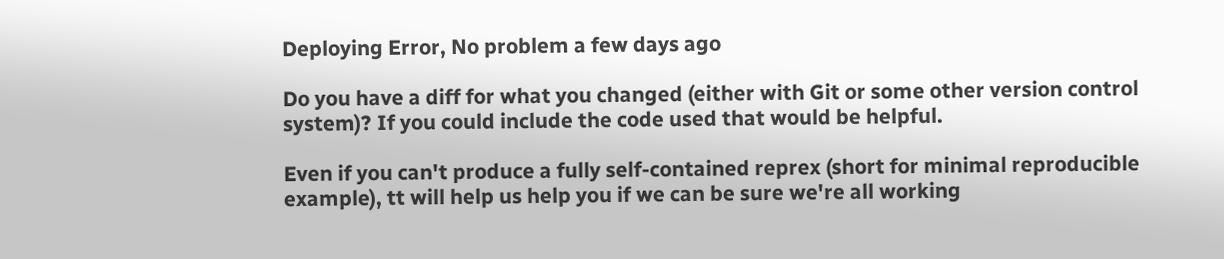Deploying Error, No problem a few days ago

Do you have a diff for what you changed (either with Git or some other version control system)? If you could include the code used that would be helpful.

Even if you can't produce a fully self-contained reprex (short for minimal reproducible example), tt will help us help you if we can be sure we're all working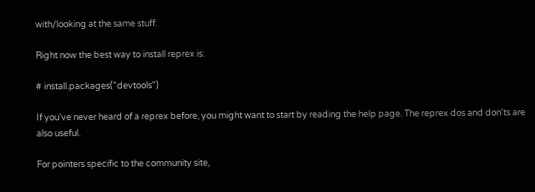with/looking at the same stuff.

Right now the best way to install reprex is:

# install.packages("devtools")

If you've never heard of a reprex before, you might want to start by reading the help page. The reprex dos and don'ts are also useful.

For pointers specific to the community site,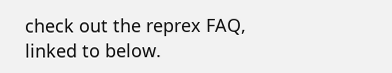check out the reprex FAQ, linked to below.